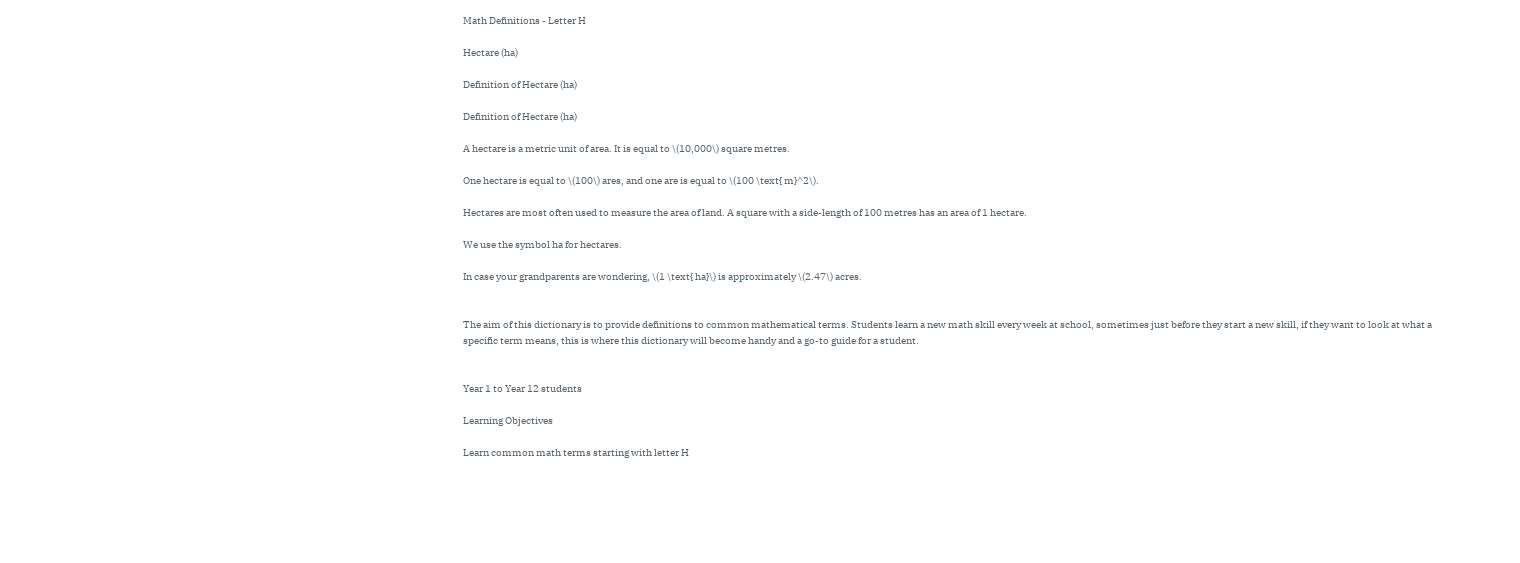Math Definitions - Letter H

Hectare (ha)

Definition of Hectare (ha)

Definition of Hectare (ha)

A hectare is a metric unit of area. It is equal to \(10,000\) square metres.

One hectare is equal to \(100\) ares, and one are is equal to \(100 \text{ m}^2\).

Hectares are most often used to measure the area of land. A square with a side-length of 100 metres has an area of 1 hectare.

We use the symbol ha for hectares.

In case your grandparents are wondering, \(1 \text{ ha}\) is approximately \(2.47\) acres.


The aim of this dictionary is to provide definitions to common mathematical terms. Students learn a new math skill every week at school, sometimes just before they start a new skill, if they want to look at what a specific term means, this is where this dictionary will become handy and a go-to guide for a student.


Year 1 to Year 12 students

Learning Objectives

Learn common math terms starting with letter H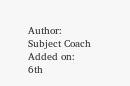Author: Subject Coach
Added on: 6th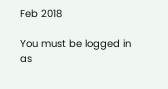Feb 2018

You must be logged in as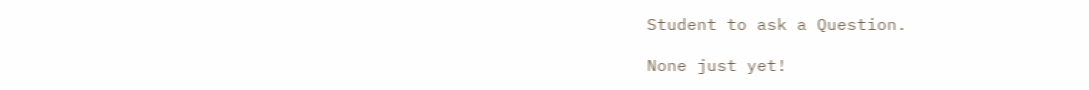Student to ask a Question.

None just yet!